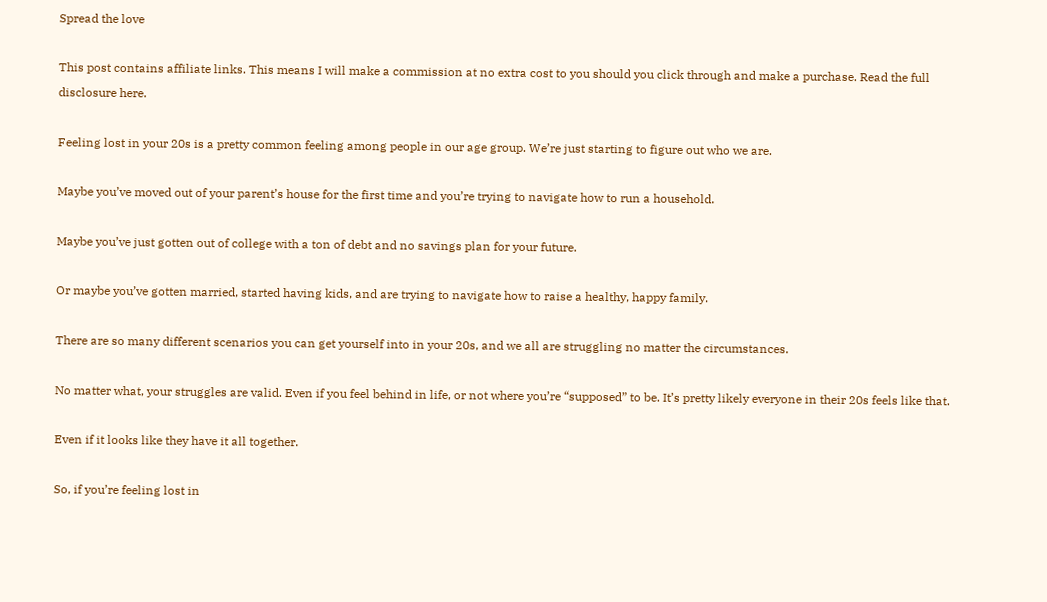Spread the love

This post contains affiliate links. This means I will make a commission at no extra cost to you should you click through and make a purchase. Read the full disclosure here.

Feeling lost in your 20s is a pretty common feeling among people in our age group. We’re just starting to figure out who we are.

Maybe you’ve moved out of your parent’s house for the first time and you’re trying to navigate how to run a household.

Maybe you’ve just gotten out of college with a ton of debt and no savings plan for your future.

Or maybe you’ve gotten married, started having kids, and are trying to navigate how to raise a healthy, happy family.

There are so many different scenarios you can get yourself into in your 20s, and we all are struggling no matter the circumstances.

No matter what, your struggles are valid. Even if you feel behind in life, or not where you’re “supposed” to be. It’s pretty likely everyone in their 20s feels like that.

Even if it looks like they have it all together.

So, if you’re feeling lost in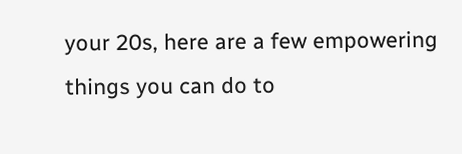your 20s, here are a few empowering things you can do to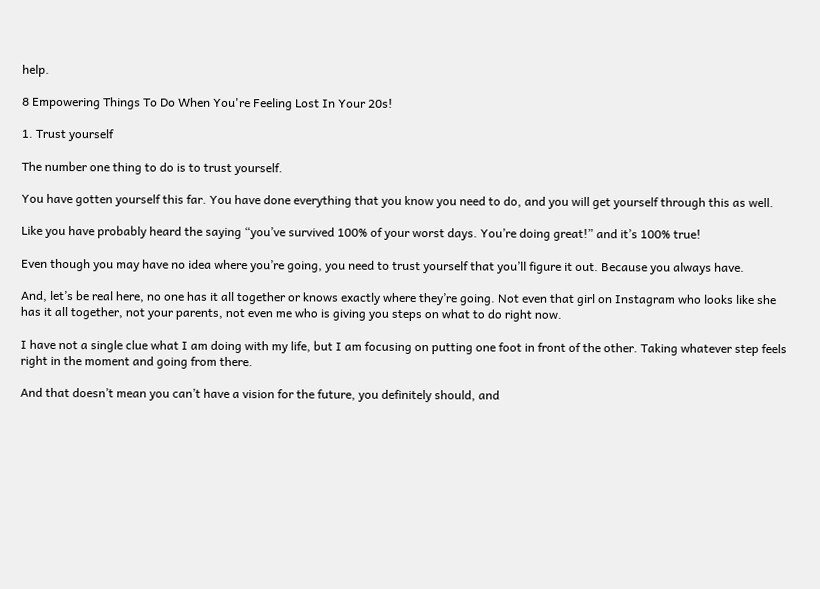help.

8 Empowering Things To Do When You're Feeling Lost In Your 20s!

1. Trust yourself

The number one thing to do is to trust yourself.

You have gotten yourself this far. You have done everything that you know you need to do, and you will get yourself through this as well.

Like you have probably heard the saying “you’ve survived 100% of your worst days. You’re doing great!” and it’s 100% true!

Even though you may have no idea where you’re going, you need to trust yourself that you’ll figure it out. Because you always have.

And, let’s be real here, no one has it all together or knows exactly where they’re going. Not even that girl on Instagram who looks like she has it all together, not your parents, not even me who is giving you steps on what to do right now.

I have not a single clue what I am doing with my life, but I am focusing on putting one foot in front of the other. Taking whatever step feels right in the moment and going from there.

And that doesn’t mean you can’t have a vision for the future, you definitely should, and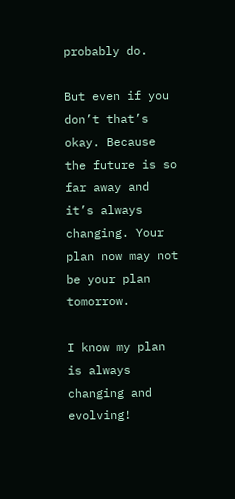probably do.

But even if you don’t that’s okay. Because the future is so far away and it’s always changing. Your plan now may not be your plan tomorrow.

I know my plan is always changing and evolving!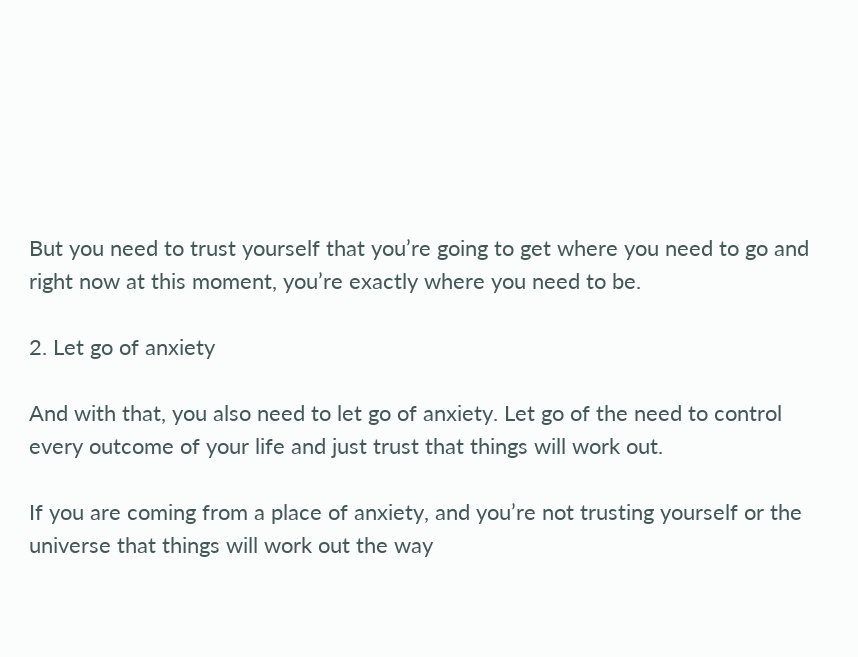But you need to trust yourself that you’re going to get where you need to go and right now at this moment, you’re exactly where you need to be.

2. Let go of anxiety

And with that, you also need to let go of anxiety. Let go of the need to control every outcome of your life and just trust that things will work out.

If you are coming from a place of anxiety, and you’re not trusting yourself or the universe that things will work out the way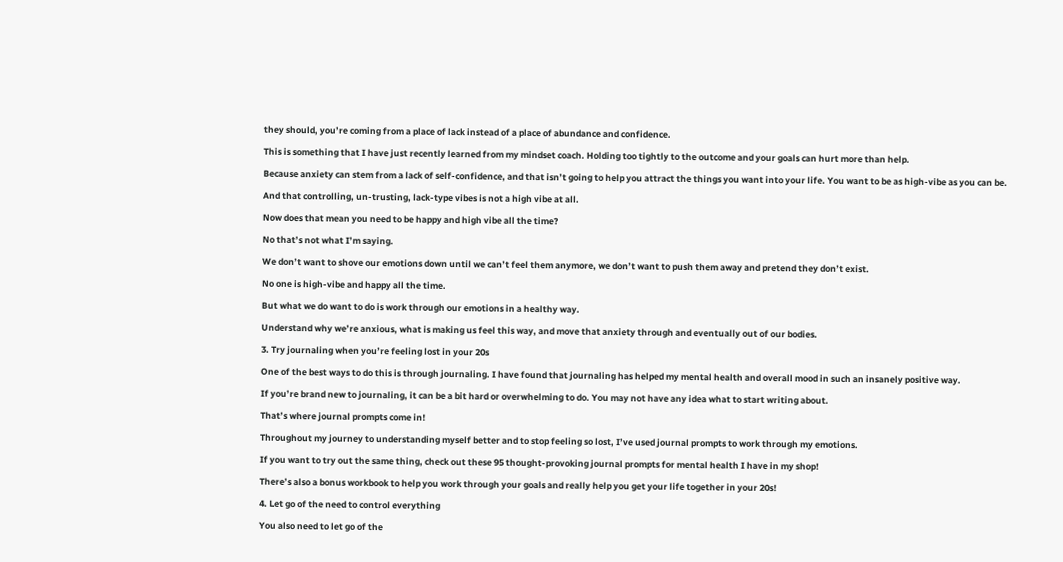they should, you’re coming from a place of lack instead of a place of abundance and confidence.

This is something that I have just recently learned from my mindset coach. Holding too tightly to the outcome and your goals can hurt more than help.

Because anxiety can stem from a lack of self-confidence, and that isn’t going to help you attract the things you want into your life. You want to be as high-vibe as you can be.

And that controlling, un-trusting, lack-type vibes is not a high vibe at all.

Now does that mean you need to be happy and high vibe all the time?

No that’s not what I’m saying.

We don’t want to shove our emotions down until we can’t feel them anymore, we don’t want to push them away and pretend they don’t exist.

No one is high-vibe and happy all the time.

But what we do want to do is work through our emotions in a healthy way.

Understand why we’re anxious, what is making us feel this way, and move that anxiety through and eventually out of our bodies.

3. Try journaling when you’re feeling lost in your 20s

One of the best ways to do this is through journaling. I have found that journaling has helped my mental health and overall mood in such an insanely positive way.

If you’re brand new to journaling, it can be a bit hard or overwhelming to do. You may not have any idea what to start writing about.

That’s where journal prompts come in!

Throughout my journey to understanding myself better and to stop feeling so lost, I’ve used journal prompts to work through my emotions.

If you want to try out the same thing, check out these 95 thought-provoking journal prompts for mental health I have in my shop!

There’s also a bonus workbook to help you work through your goals and really help you get your life together in your 20s!

4. Let go of the need to control everything

You also need to let go of the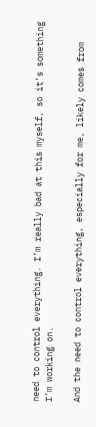need to control everything. I’m really bad at this myself, so it’s something I’m working on.

And the need to control everything, especially for me, likely comes from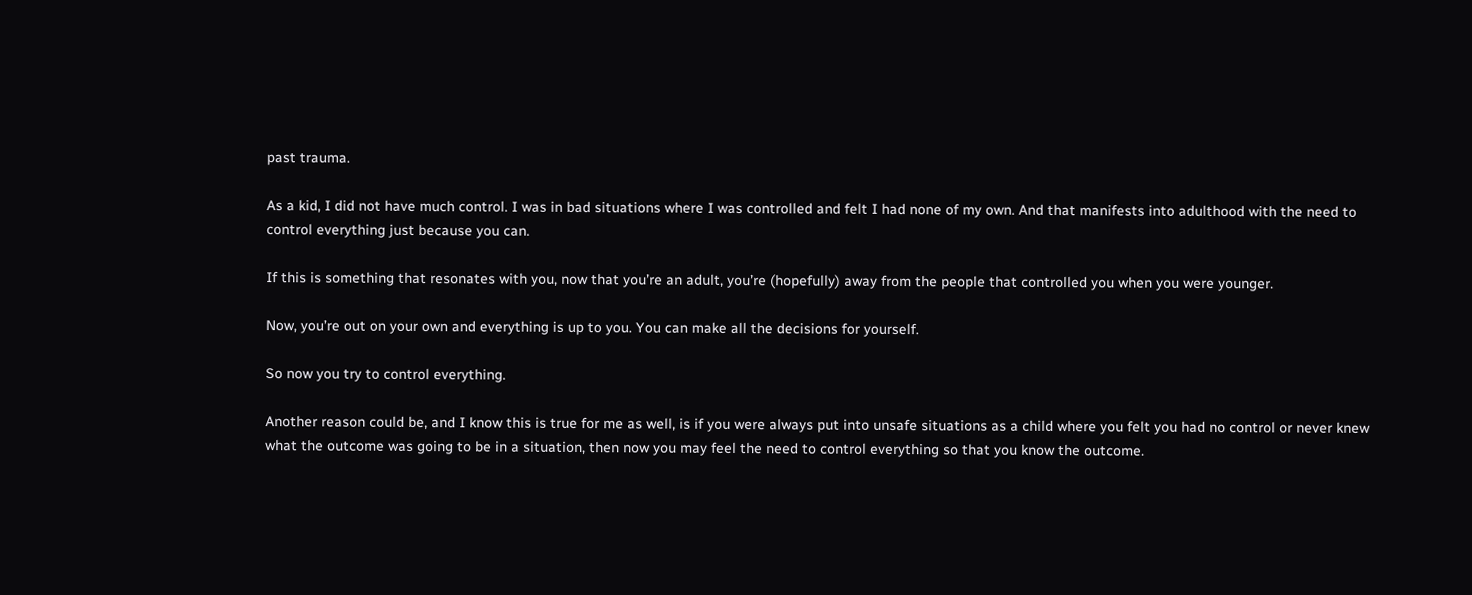past trauma.

As a kid, I did not have much control. I was in bad situations where I was controlled and felt I had none of my own. And that manifests into adulthood with the need to control everything just because you can.

If this is something that resonates with you, now that you’re an adult, you’re (hopefully) away from the people that controlled you when you were younger.

Now, you’re out on your own and everything is up to you. You can make all the decisions for yourself.

So now you try to control everything.

Another reason could be, and I know this is true for me as well, is if you were always put into unsafe situations as a child where you felt you had no control or never knew what the outcome was going to be in a situation, then now you may feel the need to control everything so that you know the outcome.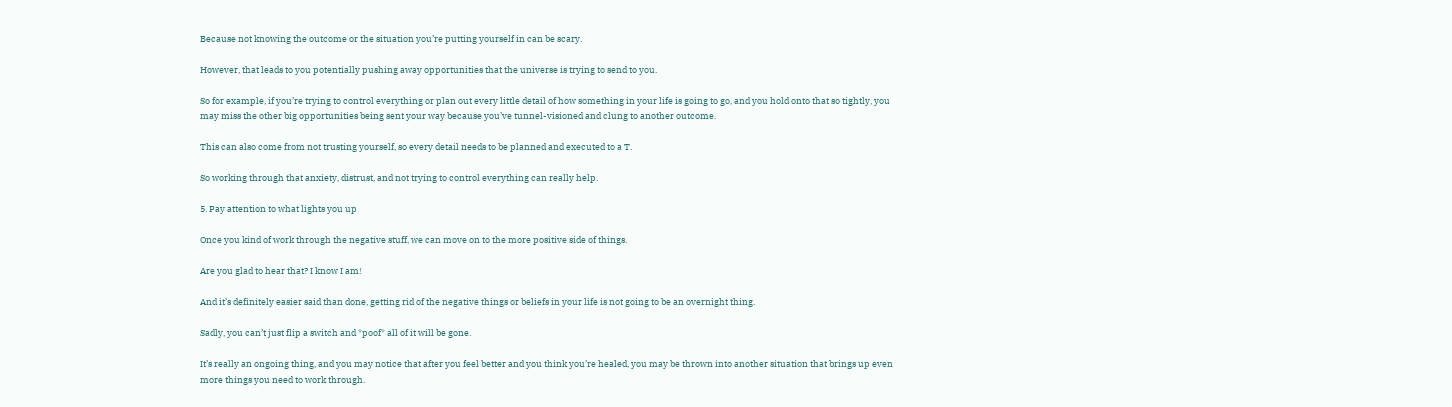Because not knowing the outcome or the situation you’re putting yourself in can be scary.

However, that leads to you potentially pushing away opportunities that the universe is trying to send to you.

So for example, if you’re trying to control everything or plan out every little detail of how something in your life is going to go, and you hold onto that so tightly, you may miss the other big opportunities being sent your way because you’ve tunnel-visioned and clung to another outcome.

This can also come from not trusting yourself, so every detail needs to be planned and executed to a T.

So working through that anxiety, distrust, and not trying to control everything can really help.

5. Pay attention to what lights you up

Once you kind of work through the negative stuff, we can move on to the more positive side of things.

Are you glad to hear that? I know I am!

And it’s definitely easier said than done, getting rid of the negative things or beliefs in your life is not going to be an overnight thing.

Sadly, you can’t just flip a switch and *poof* all of it will be gone.

It’s really an ongoing thing, and you may notice that after you feel better and you think you’re healed, you may be thrown into another situation that brings up even more things you need to work through.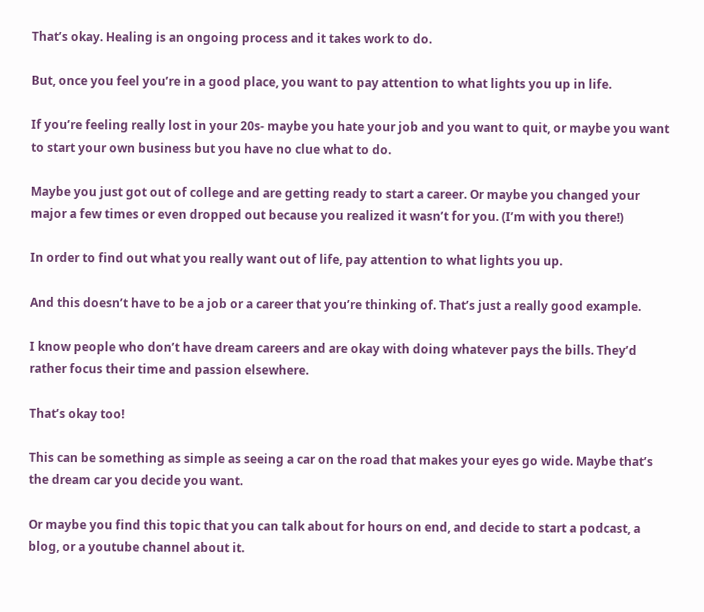That’s okay. Healing is an ongoing process and it takes work to do.

But, once you feel you’re in a good place, you want to pay attention to what lights you up in life.

If you’re feeling really lost in your 20s- maybe you hate your job and you want to quit, or maybe you want to start your own business but you have no clue what to do.

Maybe you just got out of college and are getting ready to start a career. Or maybe you changed your major a few times or even dropped out because you realized it wasn’t for you. (I’m with you there!)

In order to find out what you really want out of life, pay attention to what lights you up.

And this doesn’t have to be a job or a career that you’re thinking of. That’s just a really good example.

I know people who don’t have dream careers and are okay with doing whatever pays the bills. They’d rather focus their time and passion elsewhere.

That’s okay too!

This can be something as simple as seeing a car on the road that makes your eyes go wide. Maybe that’s the dream car you decide you want.

Or maybe you find this topic that you can talk about for hours on end, and decide to start a podcast, a blog, or a youtube channel about it.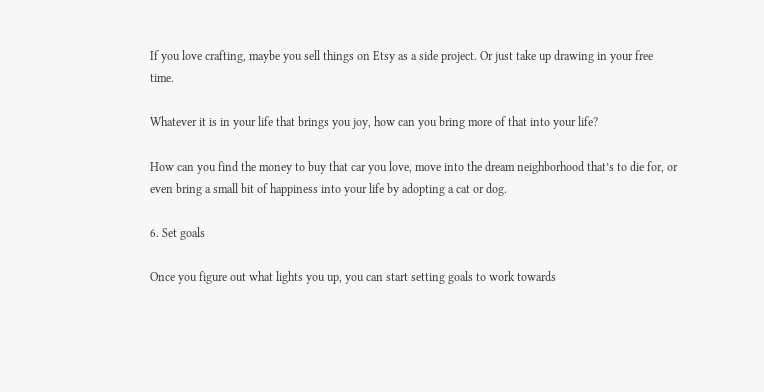If you love crafting, maybe you sell things on Etsy as a side project. Or just take up drawing in your free time.

Whatever it is in your life that brings you joy, how can you bring more of that into your life?

How can you find the money to buy that car you love, move into the dream neighborhood that’s to die for, or even bring a small bit of happiness into your life by adopting a cat or dog.

6. Set goals

Once you figure out what lights you up, you can start setting goals to work towards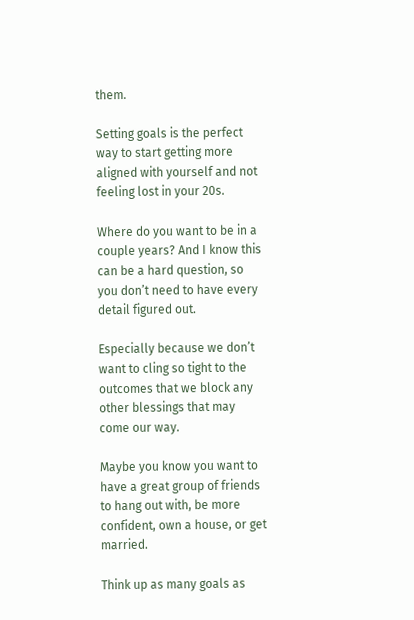them.

Setting goals is the perfect way to start getting more aligned with yourself and not feeling lost in your 20s.

Where do you want to be in a couple years? And I know this can be a hard question, so you don’t need to have every detail figured out.

Especially because we don’t want to cling so tight to the outcomes that we block any other blessings that may come our way.

Maybe you know you want to have a great group of friends to hang out with, be more confident, own a house, or get married.

Think up as many goals as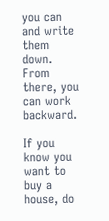you can and write them down. From there, you can work backward.

If you know you want to buy a house, do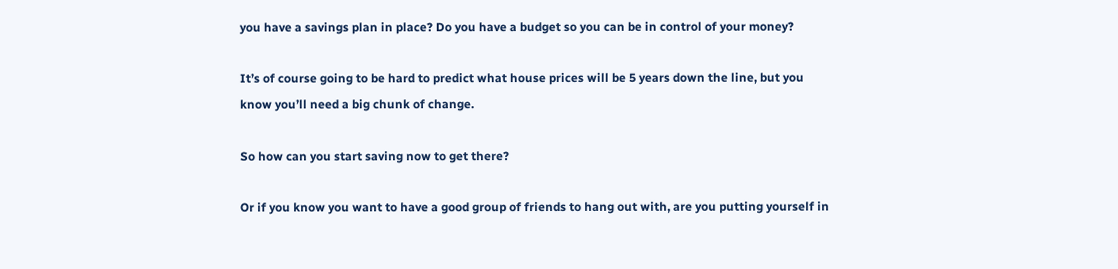you have a savings plan in place? Do you have a budget so you can be in control of your money?

It’s of course going to be hard to predict what house prices will be 5 years down the line, but you know you’ll need a big chunk of change.

So how can you start saving now to get there?

Or if you know you want to have a good group of friends to hang out with, are you putting yourself in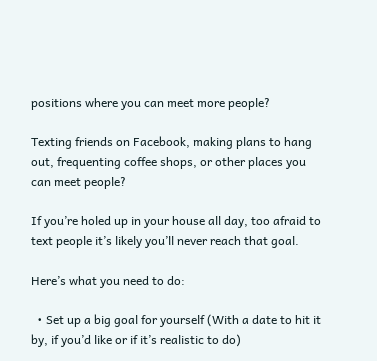positions where you can meet more people?

Texting friends on Facebook, making plans to hang out, frequenting coffee shops, or other places you can meet people?

If you’re holed up in your house all day, too afraid to text people it’s likely you’ll never reach that goal.

Here’s what you need to do:

  • Set up a big goal for yourself (With a date to hit it by, if you’d like or if it’s realistic to do)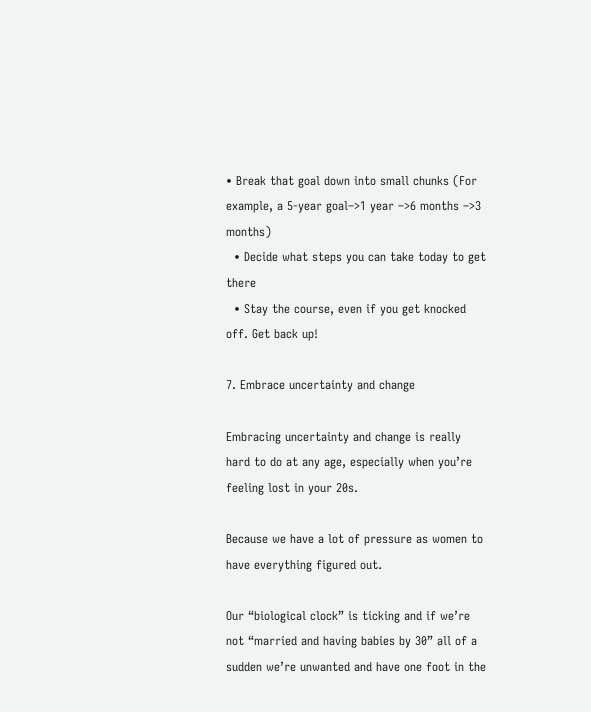• Break that goal down into small chunks (For example, a 5-year goal–>1 year –>6 months –>3 months)
  • Decide what steps you can take today to get there
  • Stay the course, even if you get knocked off. Get back up!

7. Embrace uncertainty and change

Embracing uncertainty and change is really hard to do at any age, especially when you’re feeling lost in your 20s.

Because we have a lot of pressure as women to have everything figured out.

Our “biological clock” is ticking and if we’re not “married and having babies by 30” all of a sudden we’re unwanted and have one foot in the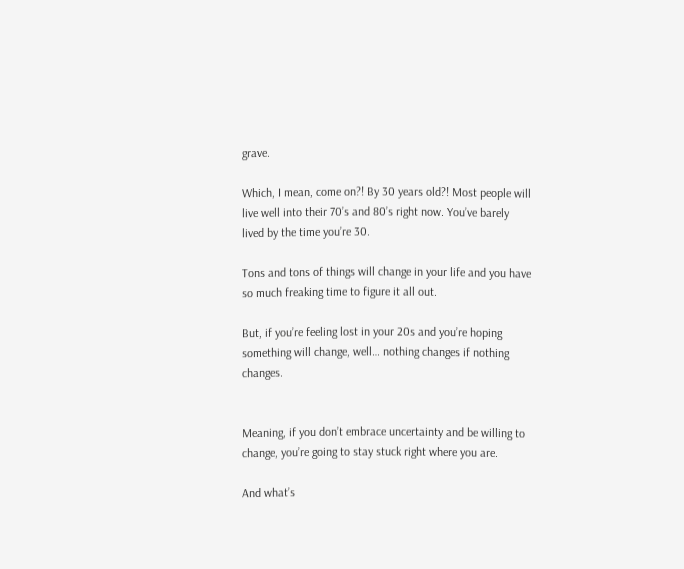grave.

Which, I mean, come on?! By 30 years old?! Most people will live well into their 70’s and 80’s right now. You’ve barely lived by the time you’re 30.

Tons and tons of things will change in your life and you have so much freaking time to figure it all out.

But, if you’re feeling lost in your 20s and you’re hoping something will change, well… nothing changes if nothing changes.


Meaning, if you don’t embrace uncertainty and be willing to change, you’re going to stay stuck right where you are.

And what’s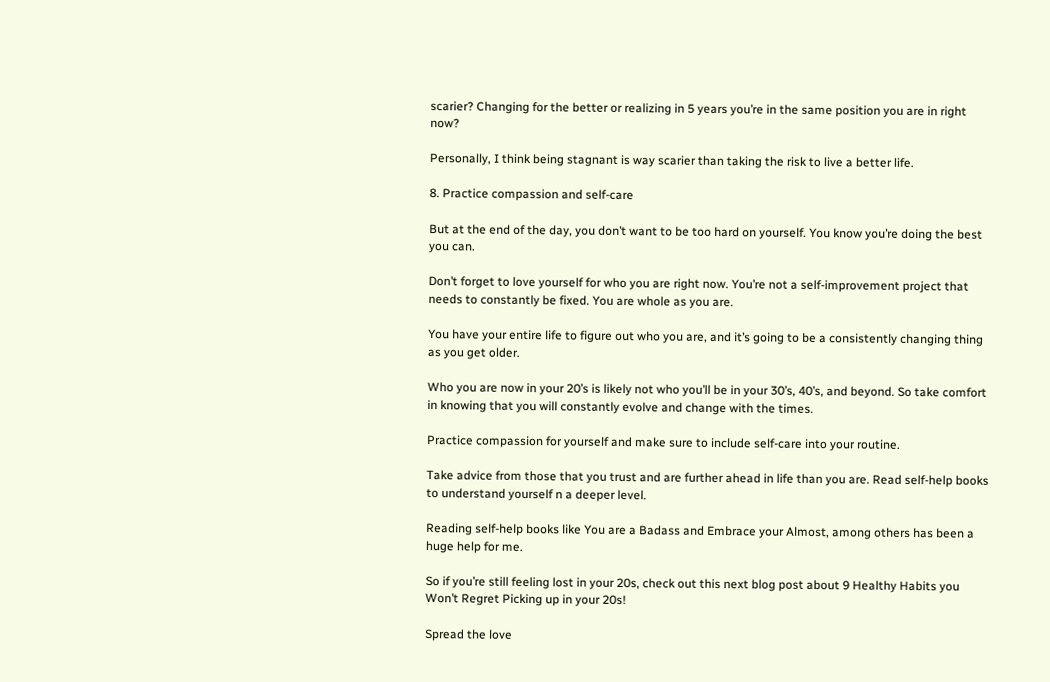scarier? Changing for the better or realizing in 5 years you’re in the same position you are in right now?

Personally, I think being stagnant is way scarier than taking the risk to live a better life.

8. Practice compassion and self-care

But at the end of the day, you don’t want to be too hard on yourself. You know you’re doing the best you can.

Don’t forget to love yourself for who you are right now. You’re not a self-improvement project that needs to constantly be fixed. You are whole as you are.

You have your entire life to figure out who you are, and it’s going to be a consistently changing thing as you get older.

Who you are now in your 20’s is likely not who you’ll be in your 30’s, 40’s, and beyond. So take comfort in knowing that you will constantly evolve and change with the times.

Practice compassion for yourself and make sure to include self-care into your routine.

Take advice from those that you trust and are further ahead in life than you are. Read self-help books to understand yourself n a deeper level.

Reading self-help books like You are a Badass and Embrace your Almost, among others has been a huge help for me.

So if you’re still feeling lost in your 20s, check out this next blog post about 9 Healthy Habits you Won’t Regret Picking up in your 20s!

Spread the love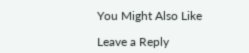You Might Also Like

Leave a Reply